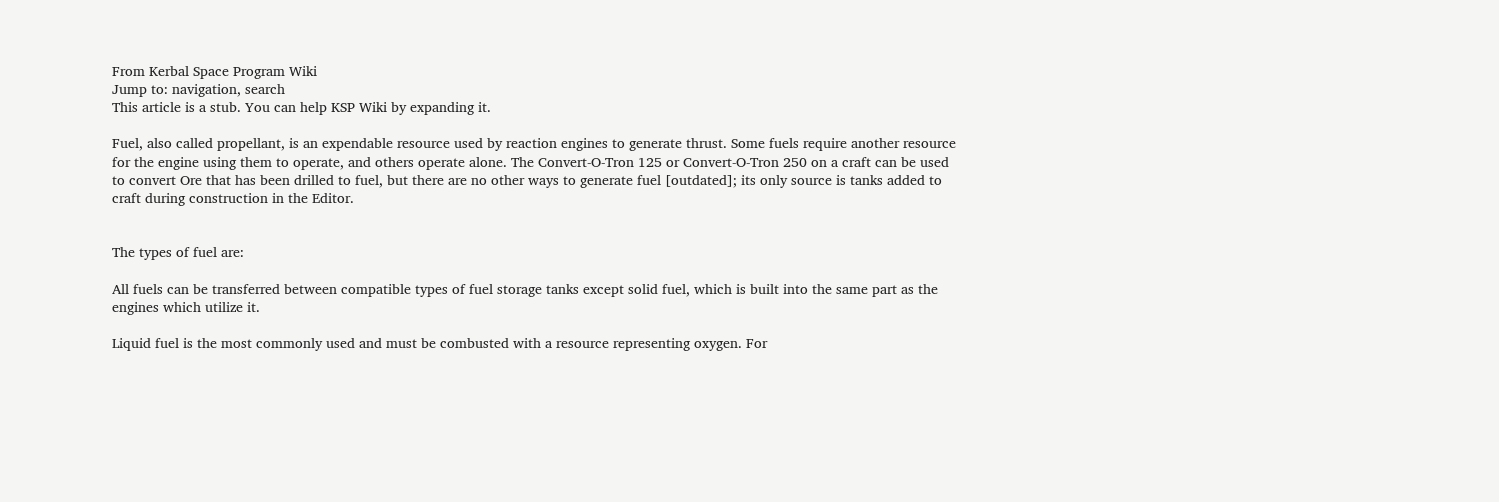From Kerbal Space Program Wiki
Jump to: navigation, search
This article is a stub. You can help KSP Wiki by expanding it.

Fuel, also called propellant, is an expendable resource used by reaction engines to generate thrust. Some fuels require another resource for the engine using them to operate, and others operate alone. The Convert-O-Tron 125 or Convert-O-Tron 250 on a craft can be used to convert Ore that has been drilled to fuel, but there are no other ways to generate fuel [outdated]; its only source is tanks added to craft during construction in the Editor.


The types of fuel are:

All fuels can be transferred between compatible types of fuel storage tanks except solid fuel, which is built into the same part as the engines which utilize it.

Liquid fuel is the most commonly used and must be combusted with a resource representing oxygen. For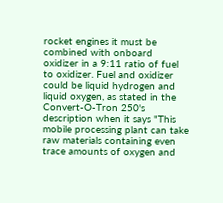rocket engines it must be combined with onboard oxidizer in a 9:11 ratio of fuel to oxidizer. Fuel and oxidizer could be liquid hydrogen and liquid oxygen, as stated in the Convert-O-Tron 250's description when it says "This mobile processing plant can take raw materials containing even trace amounts of oxygen and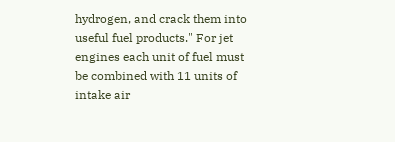hydrogen, and crack them into useful fuel products." For jet engines each unit of fuel must be combined with 11 units of intake air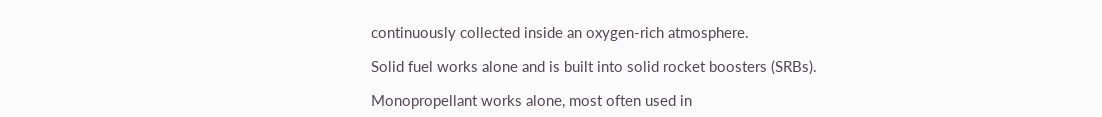continuously collected inside an oxygen-rich atmosphere.

Solid fuel works alone and is built into solid rocket boosters (SRBs).

Monopropellant works alone, most often used in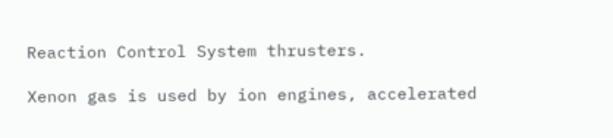Reaction Control System thrusters.

Xenon gas is used by ion engines, accelerated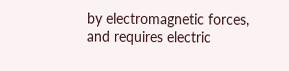by electromagnetic forces, and requires electric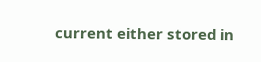current either stored in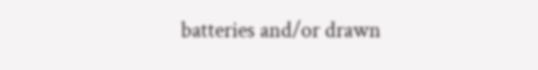batteries and/or drawn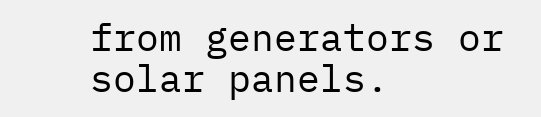from generators or solar panels.